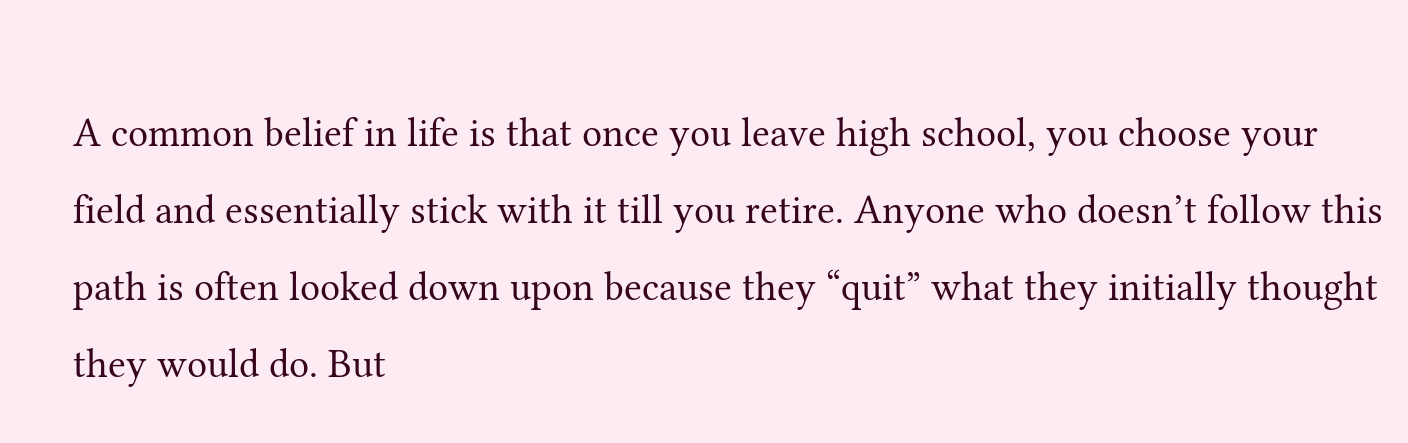A common belief in life is that once you leave high school, you choose your field and essentially stick with it till you retire. Anyone who doesn’t follow this path is often looked down upon because they “quit” what they initially thought they would do. But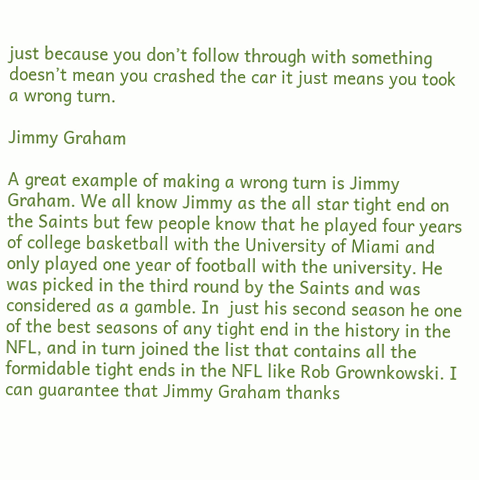just because you don’t follow through with something doesn’t mean you crashed the car it just means you took a wrong turn.

Jimmy Graham

A great example of making a wrong turn is Jimmy Graham. We all know Jimmy as the all star tight end on the Saints but few people know that he played four years of college basketball with the University of Miami and only played one year of football with the university. He was picked in the third round by the Saints and was considered as a gamble. In  just his second season he one of the best seasons of any tight end in the history in the NFL, and in turn joined the list that contains all the formidable tight ends in the NFL like Rob Grownkowski. I can guarantee that Jimmy Graham thanks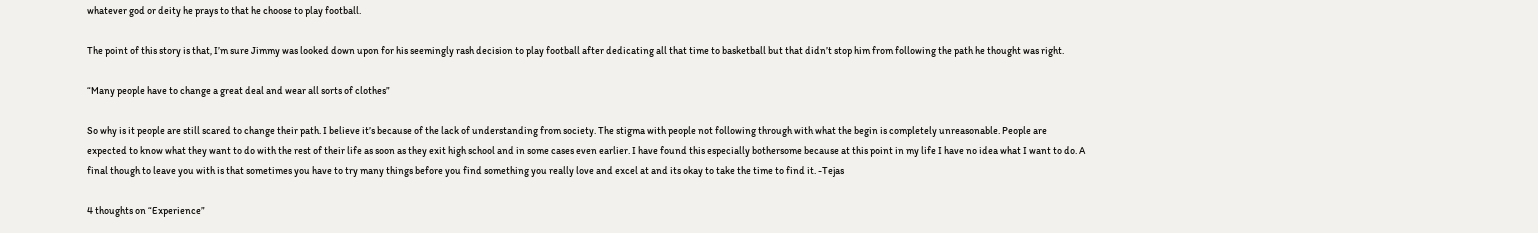whatever god or deity he prays to that he choose to play football.

The point of this story is that, I’m sure Jimmy was looked down upon for his seemingly rash decision to play football after dedicating all that time to basketball but that didn’t stop him from following the path he thought was right.

“Many people have to change a great deal and wear all sorts of clothes”

So why is it people are still scared to change their path. I believe it’s because of the lack of understanding from society. The stigma with people not following through with what the begin is completely unreasonable. People are expected to know what they want to do with the rest of their life as soon as they exit high school and in some cases even earlier. I have found this especially bothersome because at this point in my life I have no idea what I want to do. A final though to leave you with is that sometimes you have to try many things before you find something you really love and excel at and its okay to take the time to find it. -Tejas

4 thoughts on “Experience”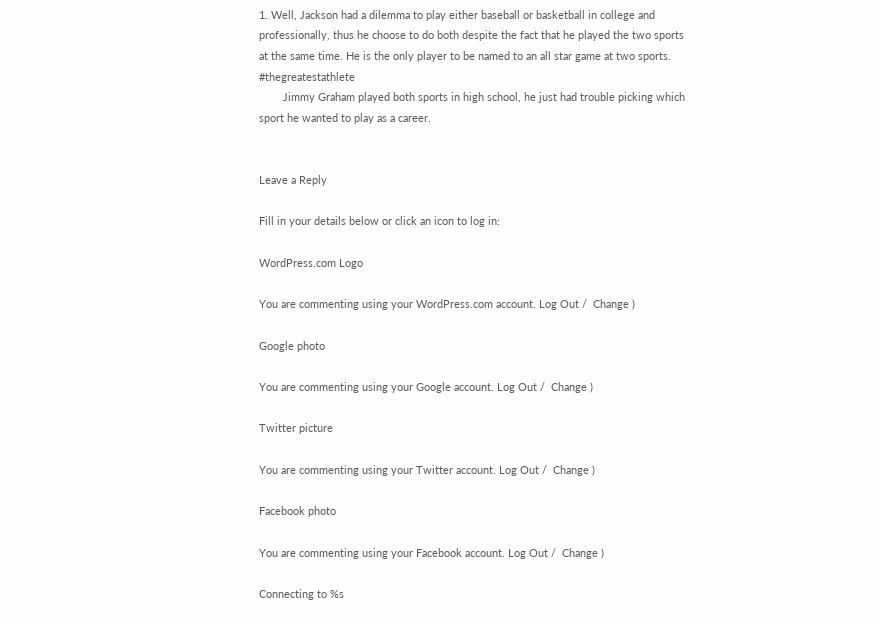1. Well, Jackson had a dilemma to play either baseball or basketball in college and professionally, thus he choose to do both despite the fact that he played the two sports at the same time. He is the only player to be named to an all star game at two sports. #thegreatestathlete
        Jimmy Graham played both sports in high school, he just had trouble picking which sport he wanted to play as a career.


Leave a Reply

Fill in your details below or click an icon to log in:

WordPress.com Logo

You are commenting using your WordPress.com account. Log Out /  Change )

Google photo

You are commenting using your Google account. Log Out /  Change )

Twitter picture

You are commenting using your Twitter account. Log Out /  Change )

Facebook photo

You are commenting using your Facebook account. Log Out /  Change )

Connecting to %s